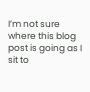I’m not sure where this blog post is going as I sit to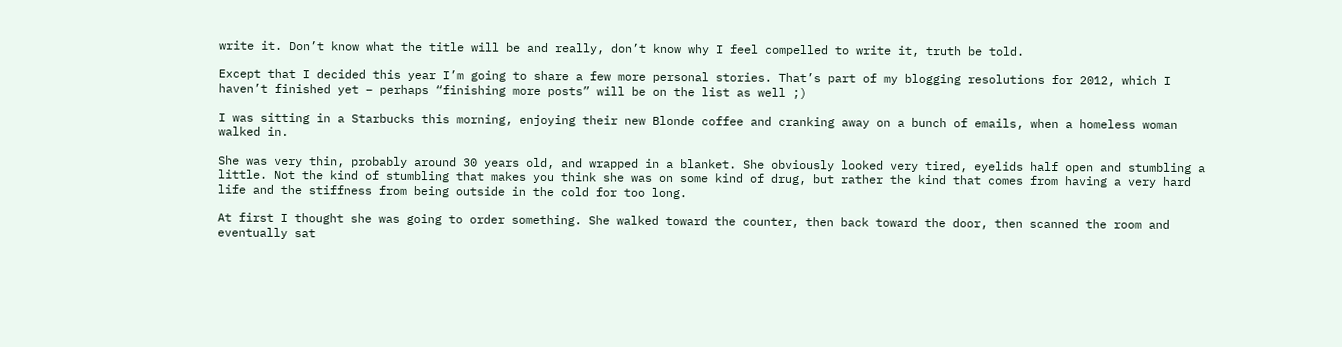write it. Don’t know what the title will be and really, don’t know why I feel compelled to write it, truth be told.

Except that I decided this year I’m going to share a few more personal stories. That’s part of my blogging resolutions for 2012, which I haven’t finished yet – perhaps “finishing more posts” will be on the list as well ;)

I was sitting in a Starbucks this morning, enjoying their new Blonde coffee and cranking away on a bunch of emails, when a homeless woman walked in.

She was very thin, probably around 30 years old, and wrapped in a blanket. She obviously looked very tired, eyelids half open and stumbling a little. Not the kind of stumbling that makes you think she was on some kind of drug, but rather the kind that comes from having a very hard life and the stiffness from being outside in the cold for too long.

At first I thought she was going to order something. She walked toward the counter, then back toward the door, then scanned the room and eventually sat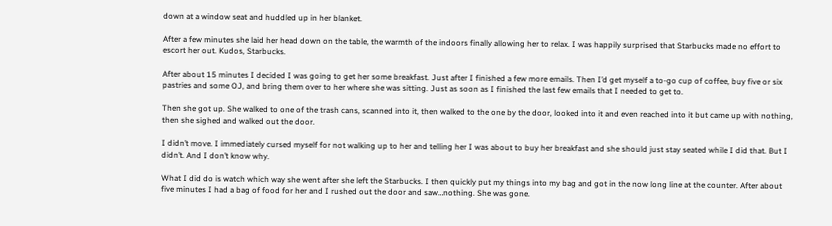down at a window seat and huddled up in her blanket.

After a few minutes she laid her head down on the table, the warmth of the indoors finally allowing her to relax. I was happily surprised that Starbucks made no effort to escort her out. Kudos, Starbucks.

After about 15 minutes I decided I was going to get her some breakfast. Just after I finished a few more emails. Then I’d get myself a to-go cup of coffee, buy five or six pastries and some OJ, and bring them over to her where she was sitting. Just as soon as I finished the last few emails that I needed to get to.

Then she got up. She walked to one of the trash cans, scanned into it, then walked to the one by the door, looked into it and even reached into it but came up with nothing, then she sighed and walked out the door.

I didn’t move. I immediately cursed myself for not walking up to her and telling her I was about to buy her breakfast and she should just stay seated while I did that. But I didn’t. And I don’t know why.

What I did do is watch which way she went after she left the Starbucks. I then quickly put my things into my bag and got in the now long line at the counter. After about five minutes I had a bag of food for her and I rushed out the door and saw…nothing. She was gone.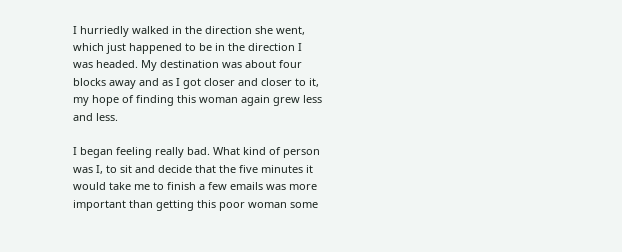I hurriedly walked in the direction she went, which just happened to be in the direction I was headed. My destination was about four blocks away and as I got closer and closer to it, my hope of finding this woman again grew less and less.

I began feeling really bad. What kind of person was I, to sit and decide that the five minutes it would take me to finish a few emails was more important than getting this poor woman some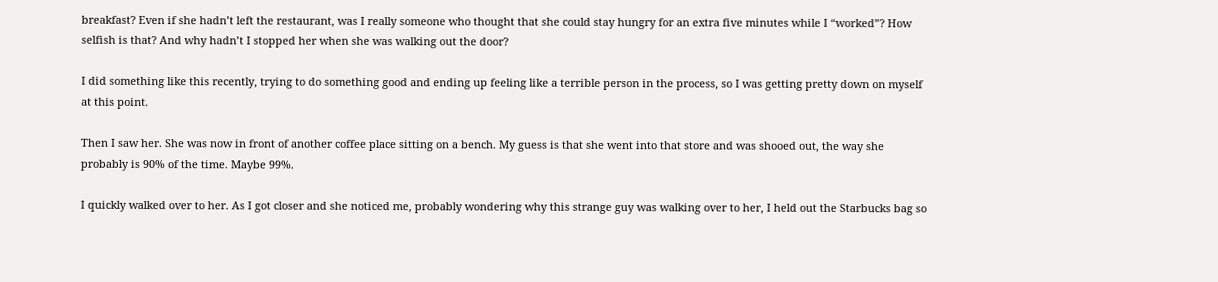breakfast? Even if she hadn’t left the restaurant, was I really someone who thought that she could stay hungry for an extra five minutes while I “worked”? How selfish is that? And why hadn’t I stopped her when she was walking out the door?

I did something like this recently, trying to do something good and ending up feeling like a terrible person in the process, so I was getting pretty down on myself at this point.

Then I saw her. She was now in front of another coffee place sitting on a bench. My guess is that she went into that store and was shooed out, the way she probably is 90% of the time. Maybe 99%.

I quickly walked over to her. As I got closer and she noticed me, probably wondering why this strange guy was walking over to her, I held out the Starbucks bag so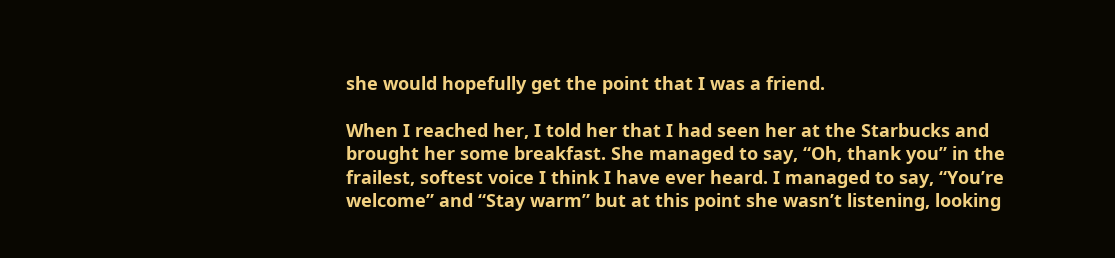she would hopefully get the point that I was a friend.

When I reached her, I told her that I had seen her at the Starbucks and brought her some breakfast. She managed to say, “Oh, thank you” in the frailest, softest voice I think I have ever heard. I managed to say, “You’re welcome” and “Stay warm” but at this point she wasn’t listening, looking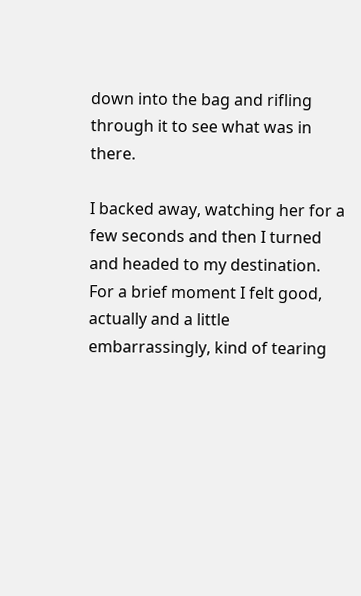down into the bag and rifling through it to see what was in there.

I backed away, watching her for a few seconds and then I turned and headed to my destination. For a brief moment I felt good, actually and a little embarrassingly, kind of tearing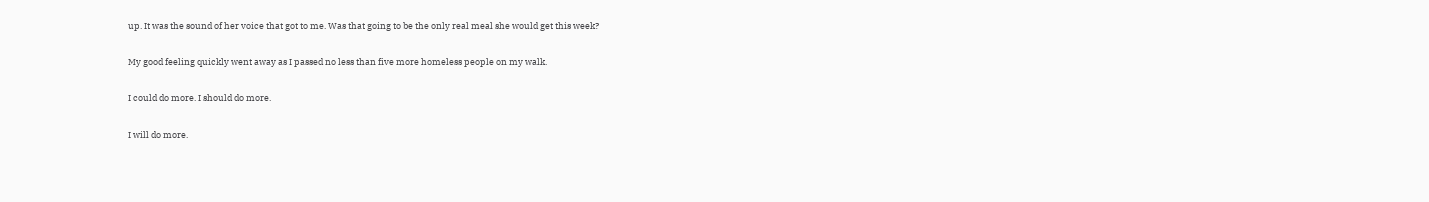up. It was the sound of her voice that got to me. Was that going to be the only real meal she would get this week?

My good feeling quickly went away as I passed no less than five more homeless people on my walk.

I could do more. I should do more.

I will do more.